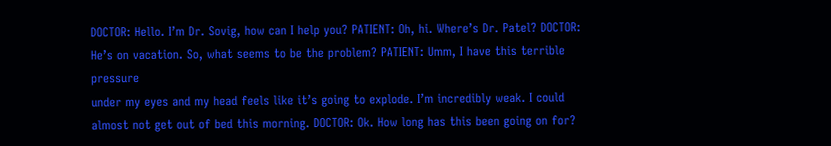DOCTOR: Hello. I’m Dr. Sovig, how can I help you? PATIENT: Oh, hi. Where’s Dr. Patel? DOCTOR: He’s on vacation. So, what seems to be the problem? PATIENT: Umm, I have this terrible pressure
under my eyes and my head feels like it’s going to explode. I’m incredibly weak. I could almost not get out of bed this morning. DOCTOR: Ok. How long has this been going on for?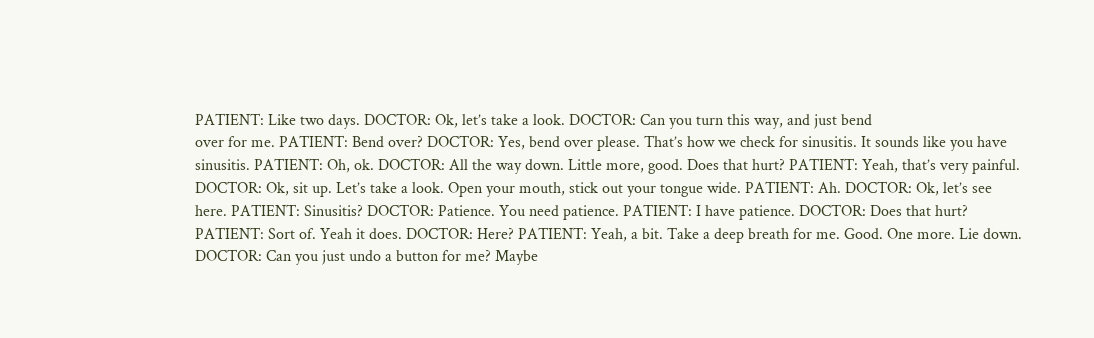PATIENT: Like two days. DOCTOR: Ok, let’s take a look. DOCTOR: Can you turn this way, and just bend
over for me. PATIENT: Bend over? DOCTOR: Yes, bend over please. That’s how we check for sinusitis. It sounds like you have sinusitis. PATIENT: Oh, ok. DOCTOR: All the way down. Little more, good. Does that hurt? PATIENT: Yeah, that’s very painful. DOCTOR: Ok, sit up. Let’s take a look. Open your mouth, stick out your tongue wide. PATIENT: Ah. DOCTOR: Ok, let’s see here. PATIENT: Sinusitis? DOCTOR: Patience. You need patience. PATIENT: I have patience. DOCTOR: Does that hurt? PATIENT: Sort of. Yeah it does. DOCTOR: Here? PATIENT: Yeah, a bit. Take a deep breath for me. Good. One more. Lie down. DOCTOR: Can you just undo a button for me? Maybe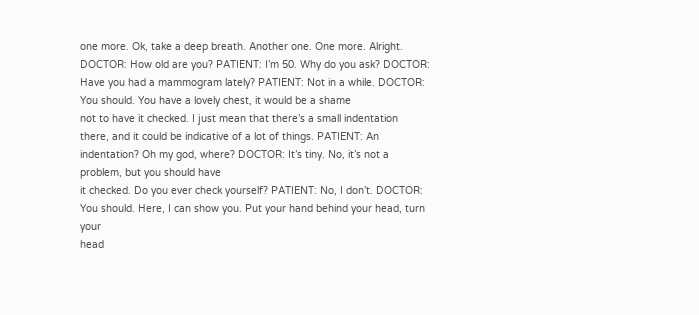one more. Ok, take a deep breath. Another one. One more. Alright. DOCTOR: How old are you? PATIENT: I’m 50. Why do you ask? DOCTOR: Have you had a mammogram lately? PATIENT: Not in a while. DOCTOR: You should. You have a lovely chest, it would be a shame
not to have it checked. I just mean that there’s a small indentation
there, and it could be indicative of a lot of things. PATIENT: An indentation? Oh my god, where? DOCTOR: It’s tiny. No, it’s not a problem, but you should have
it checked. Do you ever check yourself? PATIENT: No, I don’t. DOCTOR: You should. Here, I can show you. Put your hand behind your head, turn your
head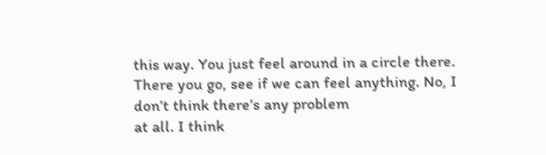this way. You just feel around in a circle there. There you go, see if we can feel anything. No, I don’t think there’s any problem
at all. I think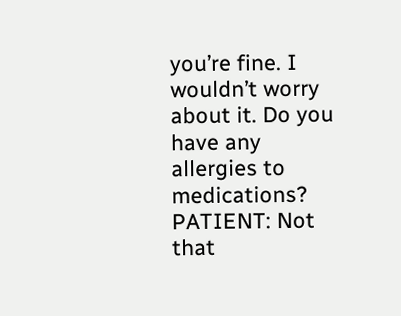you’re fine. I wouldn’t worry about it. Do you have any allergies to medications? PATIENT: Not that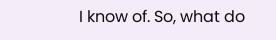I know of. So, what do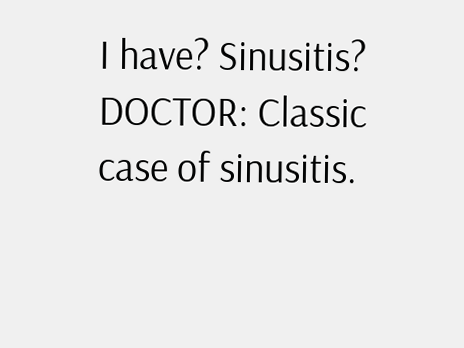I have? Sinusitis? DOCTOR: Classic case of sinusitis.